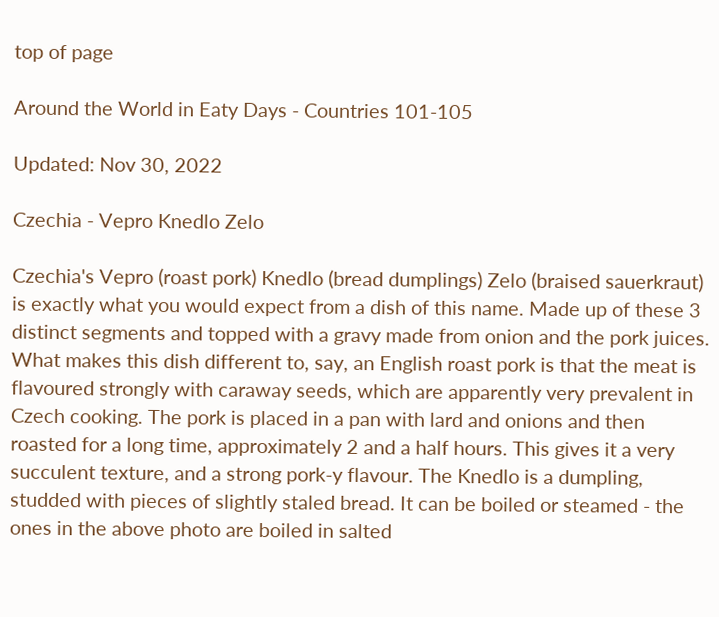top of page

Around the World in Eaty Days - Countries 101-105

Updated: Nov 30, 2022

Czechia - Vepro Knedlo Zelo

Czechia's Vepro (roast pork) Knedlo (bread dumplings) Zelo (braised sauerkraut) is exactly what you would expect from a dish of this name. Made up of these 3 distinct segments and topped with a gravy made from onion and the pork juices. What makes this dish different to, say, an English roast pork is that the meat is flavoured strongly with caraway seeds, which are apparently very prevalent in Czech cooking. The pork is placed in a pan with lard and onions and then roasted for a long time, approximately 2 and a half hours. This gives it a very succulent texture, and a strong pork-y flavour. The Knedlo is a dumpling, studded with pieces of slightly staled bread. It can be boiled or steamed - the ones in the above photo are boiled in salted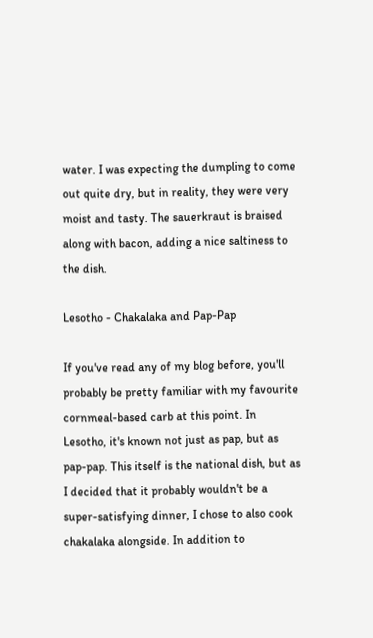water. I was expecting the dumpling to come out quite dry, but in reality, they were very moist and tasty. The sauerkraut is braised along with bacon, adding a nice saltiness to the dish.

Lesotho - Chakalaka and Pap-Pap

If you've read any of my blog before, you'll probably be pretty familiar with my favourite cornmeal-based carb at this point. In Lesotho, it's known not just as pap, but as pap-pap. This itself is the national dish, but as I decided that it probably wouldn't be a super-satisfying dinner, I chose to also cook chakalaka alongside. In addition to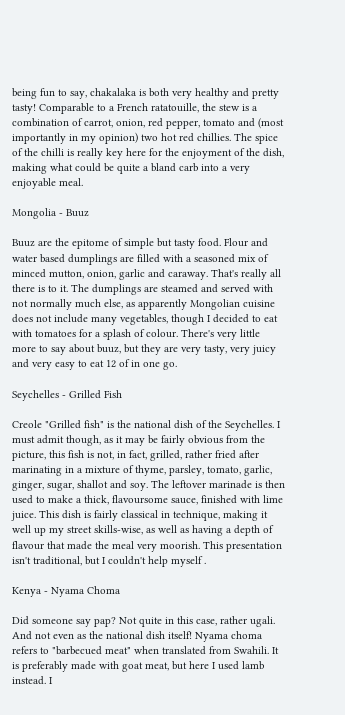being fun to say, chakalaka is both very healthy and pretty tasty! Comparable to a French ratatouille, the stew is a combination of carrot, onion, red pepper, tomato and (most importantly in my opinion) two hot red chillies. The spice of the chilli is really key here for the enjoyment of the dish, making what could be quite a bland carb into a very enjoyable meal.

Mongolia - Buuz

Buuz are the epitome of simple but tasty food. Flour and water based dumplings are filled with a seasoned mix of minced mutton, onion, garlic and caraway. That's really all there is to it. The dumplings are steamed and served with not normally much else, as apparently Mongolian cuisine does not include many vegetables, though I decided to eat with tomatoes for a splash of colour. There's very little more to say about buuz, but they are very tasty, very juicy and very easy to eat 12 of in one go.

Seychelles - Grilled Fish

Creole "Grilled fish" is the national dish of the Seychelles. I must admit though, as it may be fairly obvious from the picture, this fish is not, in fact, grilled, rather fried after marinating in a mixture of thyme, parsley, tomato, garlic, ginger, sugar, shallot and soy. The leftover marinade is then used to make a thick, flavoursome sauce, finished with lime juice. This dish is fairly classical in technique, making it well up my street skills-wise, as well as having a depth of flavour that made the meal very moorish. This presentation isn't traditional, but I couldn't help myself .

Kenya - Nyama Choma

Did someone say pap? Not quite in this case, rather ugali. And not even as the national dish itself! Nyama choma refers to "barbecued meat" when translated from Swahili. It is preferably made with goat meat, but here I used lamb instead. I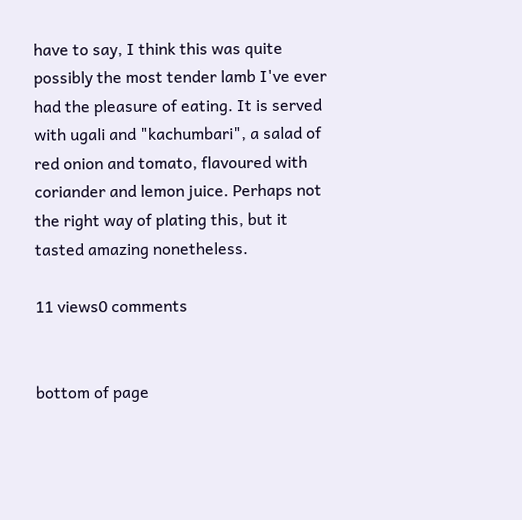have to say, I think this was quite possibly the most tender lamb I've ever had the pleasure of eating. It is served with ugali and "kachumbari", a salad of red onion and tomato, flavoured with coriander and lemon juice. Perhaps not the right way of plating this, but it tasted amazing nonetheless.

11 views0 comments


bottom of page